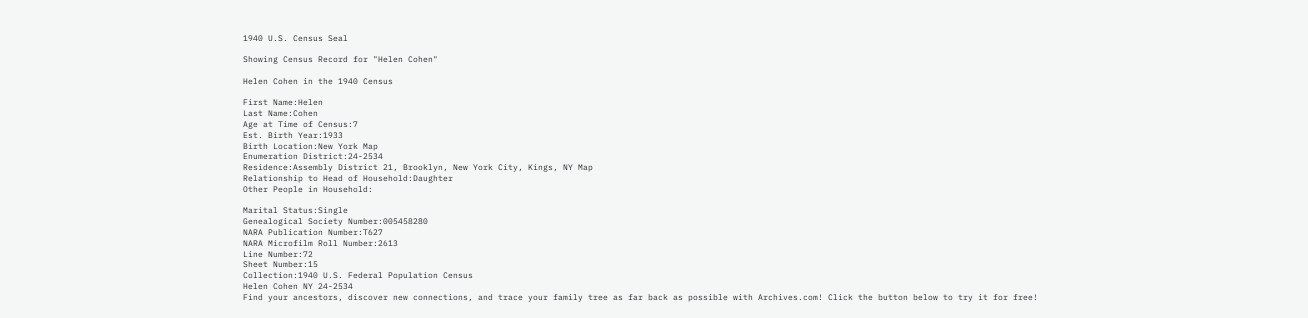1940 U.S. Census Seal

Showing Census Record for "Helen Cohen"

Helen Cohen in the 1940 Census

First Name:Helen
Last Name:Cohen
Age at Time of Census:7
Est. Birth Year:1933
Birth Location:New York Map
Enumeration District:24-2534
Residence:Assembly District 21, Brooklyn, New York City, Kings, NY Map
Relationship to Head of Household:Daughter
Other People in Household:

Marital Status:Single
Genealogical Society Number:005458280
NARA Publication Number:T627
NARA Microfilm Roll Number:2613
Line Number:72
Sheet Number:15
Collection:1940 U.S. Federal Population Census
Helen Cohen NY 24-2534
Find your ancestors, discover new connections, and trace your family tree as far back as possible with Archives.com! Click the button below to try it for free!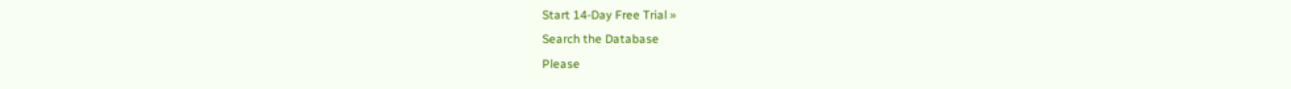Start 14-Day Free Trial »
Search the Database
Please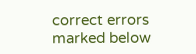correct errors marked below